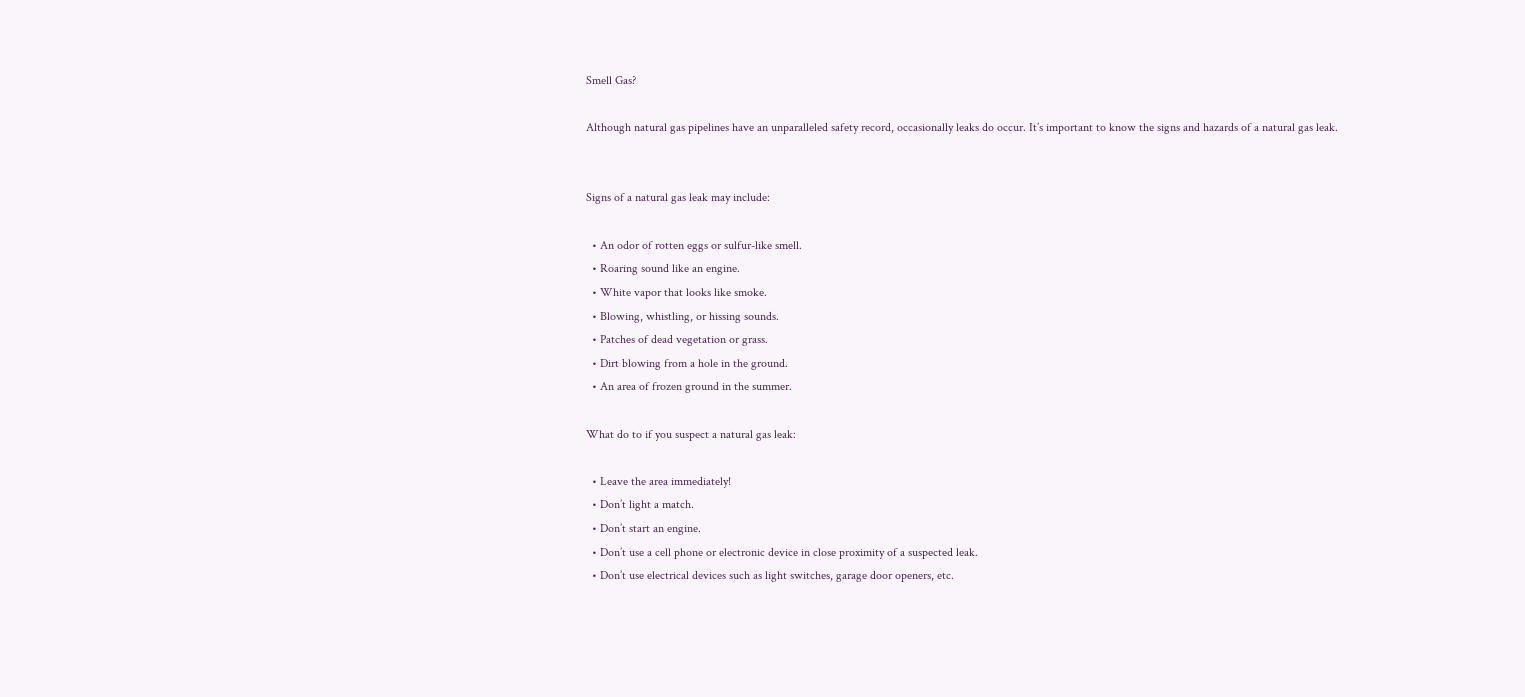Smell Gas?

Although natural gas pipelines have an unparalleled safety record, occasionally leaks do occur. It’s important to know the signs and hazards of a natural gas leak.


Signs of a natural gas leak may include:

  • An odor of rotten eggs or sulfur-like smell.
  • Roaring sound like an engine.
  • White vapor that looks like smoke.
  • Blowing, whistling, or hissing sounds.
  • Patches of dead vegetation or grass.
  • Dirt blowing from a hole in the ground.
  • An area of frozen ground in the summer.

What do to if you suspect a natural gas leak:

  • Leave the area immediately!
  • Don’t light a match.
  • Don’t start an engine.
  • Don’t use a cell phone or electronic device in close proximity of a suspected leak.
  • Don’t use electrical devices such as light switches, garage door openers, etc.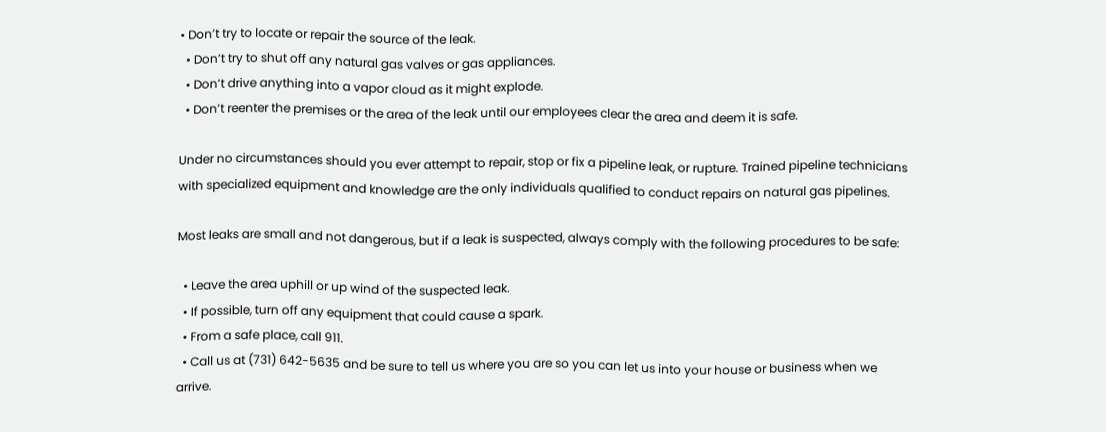• Don’t try to locate or repair the source of the leak.
  • Don’t try to shut off any natural gas valves or gas appliances.
  • Don’t drive anything into a vapor cloud as it might explode.
  • Don’t reenter the premises or the area of the leak until our employees clear the area and deem it is safe.

Under no circumstances should you ever attempt to repair, stop or fix a pipeline leak, or rupture. Trained pipeline technicians with specialized equipment and knowledge are the only individuals qualified to conduct repairs on natural gas pipelines.

Most leaks are small and not dangerous, but if a leak is suspected, always comply with the following procedures to be safe:

  • Leave the area uphill or up wind of the suspected leak.
  • If possible, turn off any equipment that could cause a spark.
  • From a safe place, call 911.
  • Call us at (731) 642-5635 and be sure to tell us where you are so you can let us into your house or business when we arrive.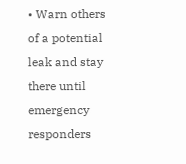• Warn others of a potential leak and stay there until emergency responders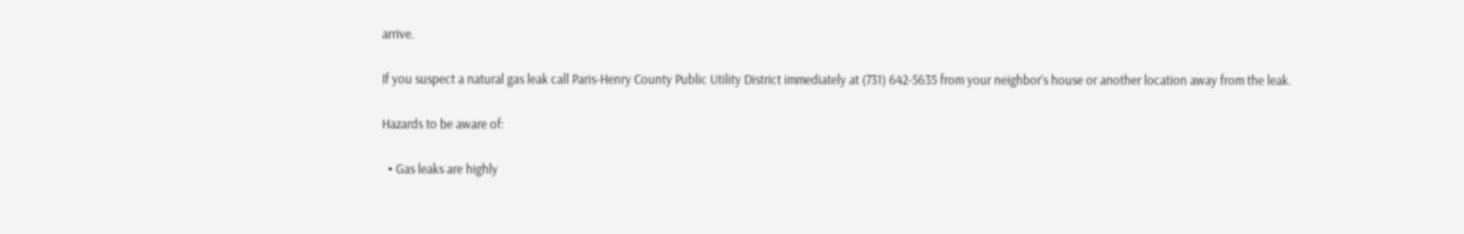arrive.

If you suspect a natural gas leak call Paris-Henry County Public Utility District immediately at (731) 642-5635 from your neighbor’s house or another location away from the leak.

Hazards to be aware of:

  • Gas leaks are highly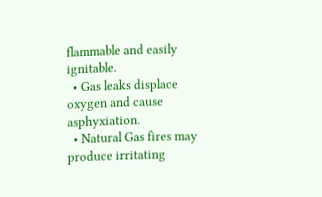flammable and easily ignitable.
  • Gas leaks displace oxygen and cause asphyxiation.
  • Natural Gas fires may produce irritating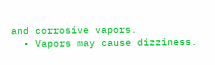and corrosive vapors.
  • Vapors may cause dizziness.